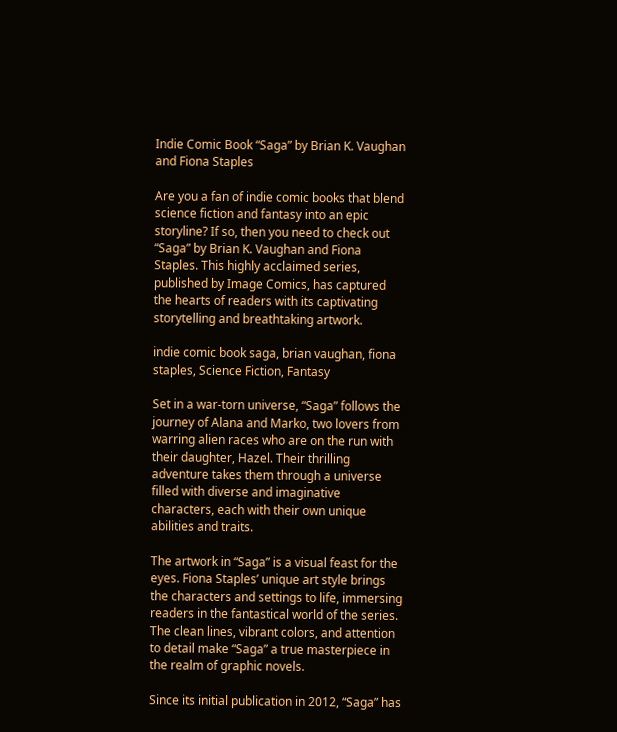Indie Comic Book “Saga” by Brian K. Vaughan and Fiona Staples

Are you a fan of indie comic books that blend science fiction and fantasy into an epic storyline? If so, then you need to check out “Saga” by Brian K. Vaughan and Fiona Staples. This highly acclaimed series, published by Image Comics, has captured the hearts of readers with its captivating storytelling and breathtaking artwork.

indie comic book saga, brian vaughan, fiona staples, Science Fiction, Fantasy

Set in a war-torn universe, “Saga” follows the journey of Alana and Marko, two lovers from warring alien races who are on the run with their daughter, Hazel. Their thrilling adventure takes them through a universe filled with diverse and imaginative characters, each with their own unique abilities and traits.

The artwork in “Saga” is a visual feast for the eyes. Fiona Staples’ unique art style brings the characters and settings to life, immersing readers in the fantastical world of the series. The clean lines, vibrant colors, and attention to detail make “Saga” a true masterpiece in the realm of graphic novels.

Since its initial publication in 2012, “Saga” has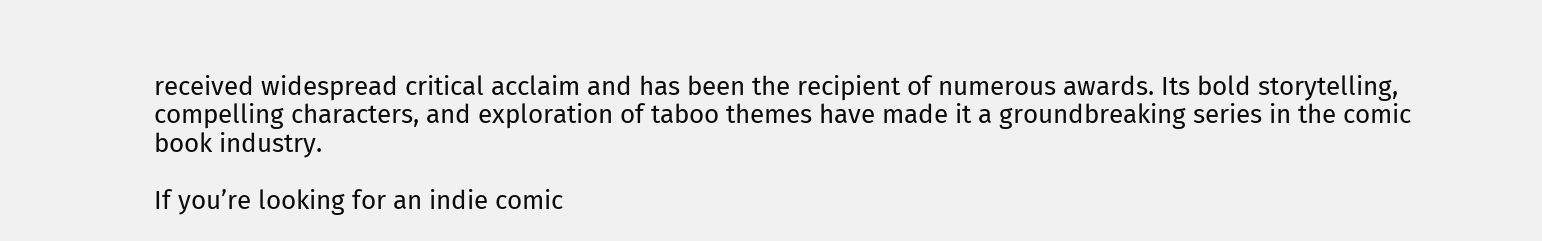received widespread critical acclaim and has been the recipient of numerous awards. Its bold storytelling, compelling characters, and exploration of taboo themes have made it a groundbreaking series in the comic book industry.

If you’re looking for an indie comic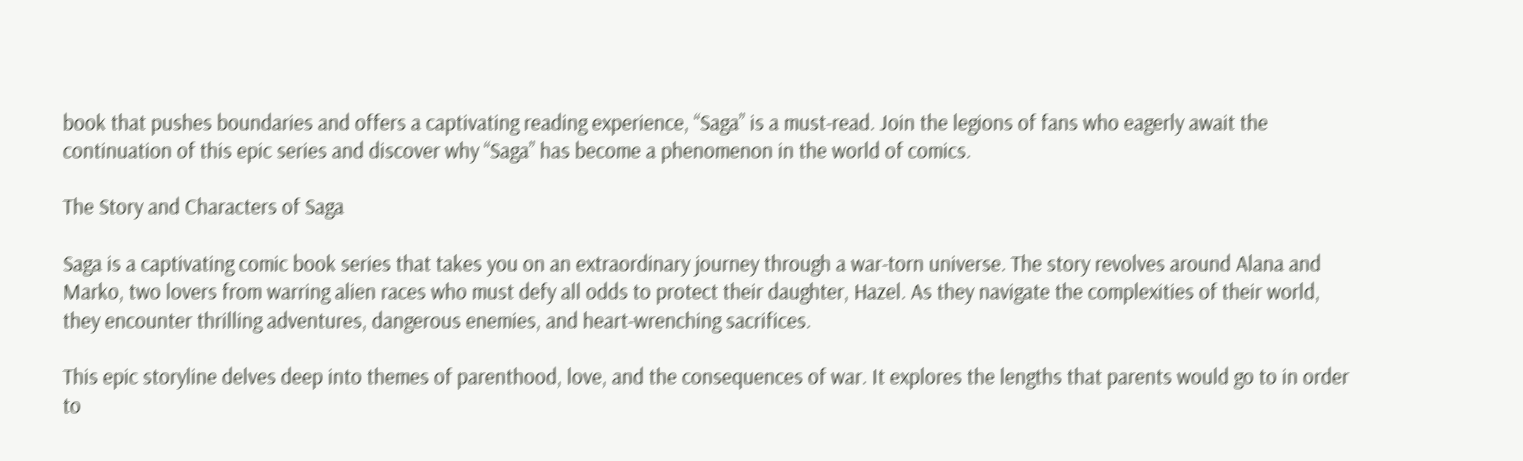book that pushes boundaries and offers a captivating reading experience, “Saga” is a must-read. Join the legions of fans who eagerly await the continuation of this epic series and discover why “Saga” has become a phenomenon in the world of comics.

The Story and Characters of Saga

Saga is a captivating comic book series that takes you on an extraordinary journey through a war-torn universe. The story revolves around Alana and Marko, two lovers from warring alien races who must defy all odds to protect their daughter, Hazel. As they navigate the complexities of their world, they encounter thrilling adventures, dangerous enemies, and heart-wrenching sacrifices.

This epic storyline delves deep into themes of parenthood, love, and the consequences of war. It explores the lengths that parents would go to in order to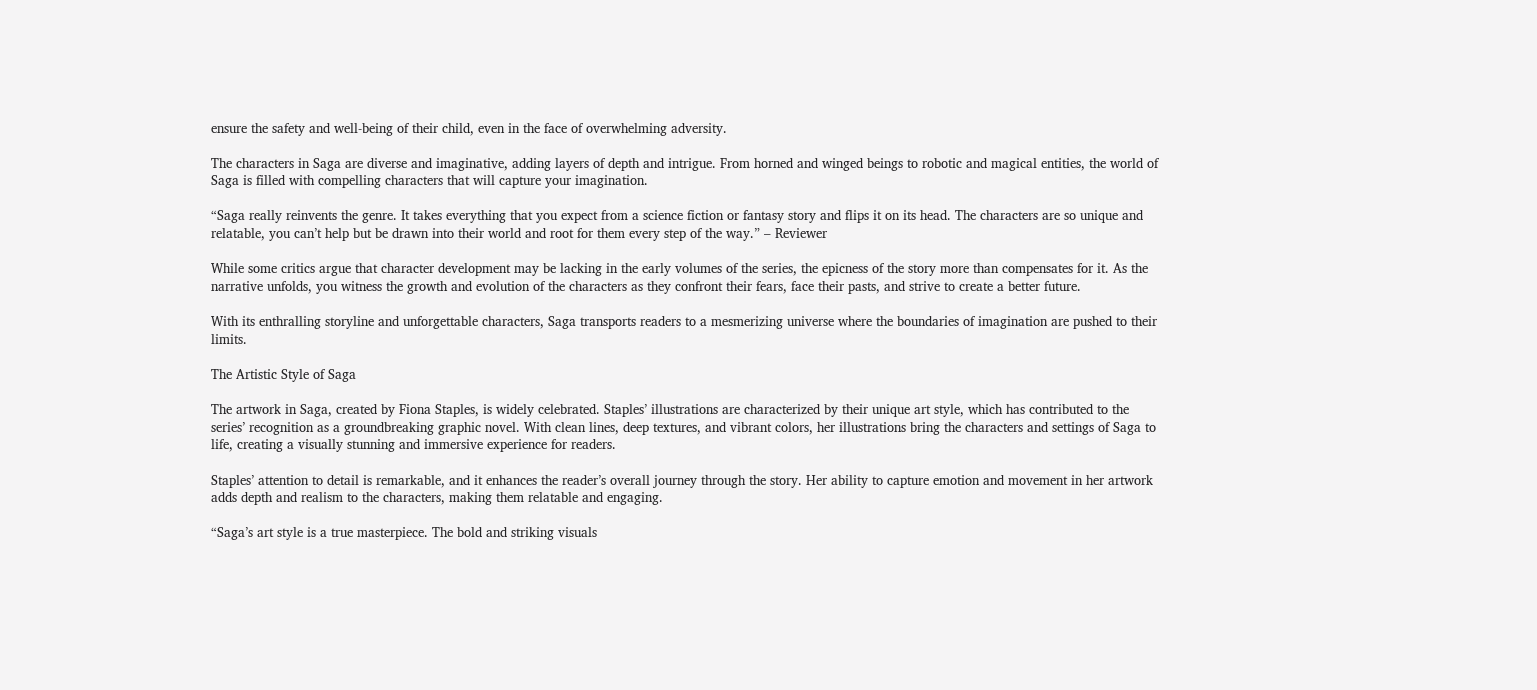ensure the safety and well-being of their child, even in the face of overwhelming adversity.

The characters in Saga are diverse and imaginative, adding layers of depth and intrigue. From horned and winged beings to robotic and magical entities, the world of Saga is filled with compelling characters that will capture your imagination.

“Saga really reinvents the genre. It takes everything that you expect from a science fiction or fantasy story and flips it on its head. The characters are so unique and relatable, you can’t help but be drawn into their world and root for them every step of the way.” – Reviewer

While some critics argue that character development may be lacking in the early volumes of the series, the epicness of the story more than compensates for it. As the narrative unfolds, you witness the growth and evolution of the characters as they confront their fears, face their pasts, and strive to create a better future.

With its enthralling storyline and unforgettable characters, Saga transports readers to a mesmerizing universe where the boundaries of imagination are pushed to their limits.

The Artistic Style of Saga

The artwork in Saga, created by Fiona Staples, is widely celebrated. Staples’ illustrations are characterized by their unique art style, which has contributed to the series’ recognition as a groundbreaking graphic novel. With clean lines, deep textures, and vibrant colors, her illustrations bring the characters and settings of Saga to life, creating a visually stunning and immersive experience for readers.

Staples’ attention to detail is remarkable, and it enhances the reader’s overall journey through the story. Her ability to capture emotion and movement in her artwork adds depth and realism to the characters, making them relatable and engaging.

“Saga’s art style is a true masterpiece. The bold and striking visuals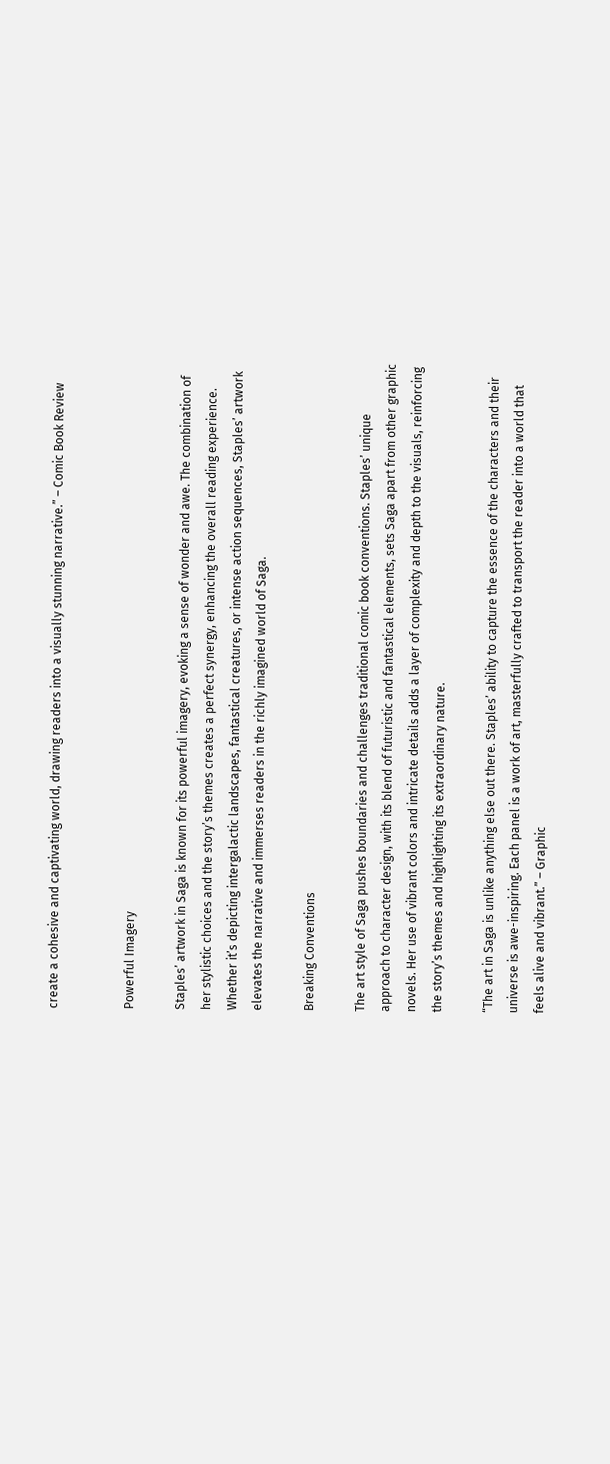create a cohesive and captivating world, drawing readers into a visually stunning narrative.” – Comic Book Review


Powerful Imagery

Staples’ artwork in Saga is known for its powerful imagery, evoking a sense of wonder and awe. The combination of her stylistic choices and the story’s themes creates a perfect synergy, enhancing the overall reading experience. Whether it’s depicting intergalactic landscapes, fantastical creatures, or intense action sequences, Staples’ artwork elevates the narrative and immerses readers in the richly imagined world of Saga.

Breaking Conventions

The art style of Saga pushes boundaries and challenges traditional comic book conventions. Staples’ unique approach to character design, with its blend of futuristic and fantastical elements, sets Saga apart from other graphic novels. Her use of vibrant colors and intricate details adds a layer of complexity and depth to the visuals, reinforcing the story’s themes and highlighting its extraordinary nature.

“The art in Saga is unlike anything else out there. Staples’ ability to capture the essence of the characters and their universe is awe-inspiring. Each panel is a work of art, masterfully crafted to transport the reader into a world that feels alive and vibrant.” – Graphic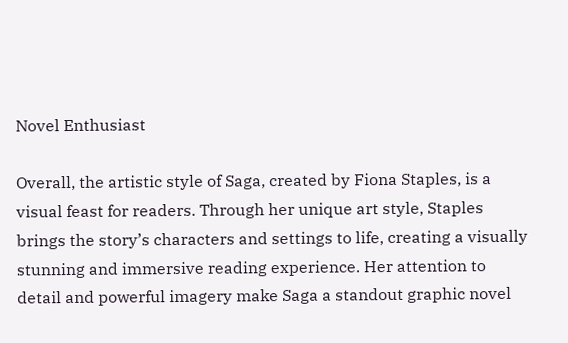Novel Enthusiast

Overall, the artistic style of Saga, created by Fiona Staples, is a visual feast for readers. Through her unique art style, Staples brings the story’s characters and settings to life, creating a visually stunning and immersive reading experience. Her attention to detail and powerful imagery make Saga a standout graphic novel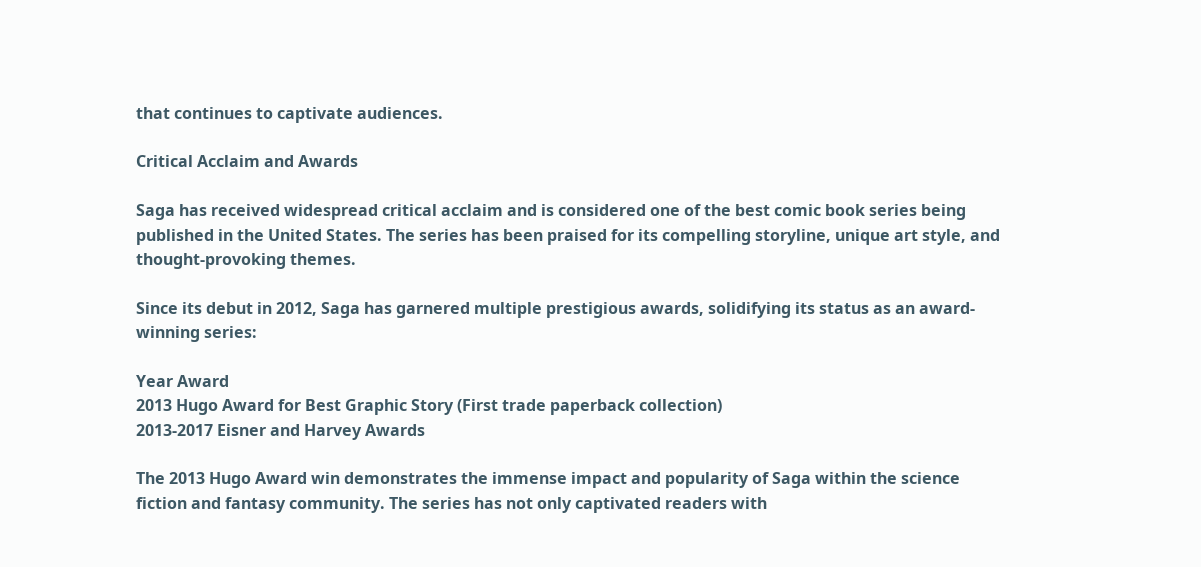that continues to captivate audiences.

Critical Acclaim and Awards

Saga has received widespread critical acclaim and is considered one of the best comic book series being published in the United States. The series has been praised for its compelling storyline, unique art style, and thought-provoking themes.

Since its debut in 2012, Saga has garnered multiple prestigious awards, solidifying its status as an award-winning series:

Year Award
2013 Hugo Award for Best Graphic Story (First trade paperback collection)
2013-2017 Eisner and Harvey Awards

The 2013 Hugo Award win demonstrates the immense impact and popularity of Saga within the science fiction and fantasy community. The series has not only captivated readers with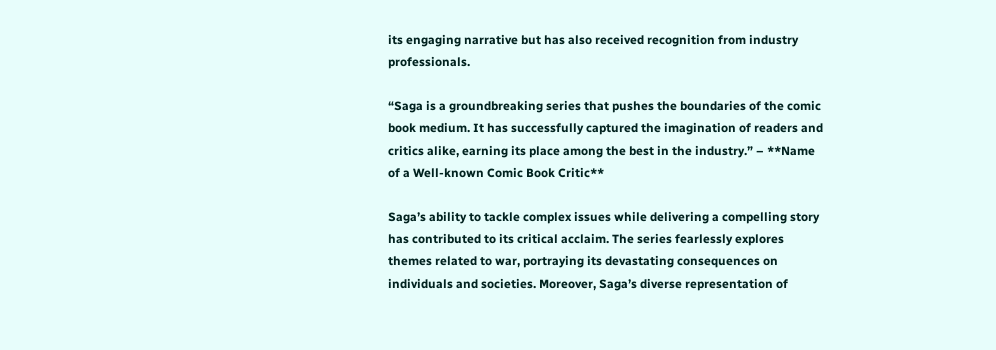its engaging narrative but has also received recognition from industry professionals.

“Saga is a groundbreaking series that pushes the boundaries of the comic book medium. It has successfully captured the imagination of readers and critics alike, earning its place among the best in the industry.” – **Name of a Well-known Comic Book Critic**

Saga’s ability to tackle complex issues while delivering a compelling story has contributed to its critical acclaim. The series fearlessly explores themes related to war, portraying its devastating consequences on individuals and societies. Moreover, Saga’s diverse representation of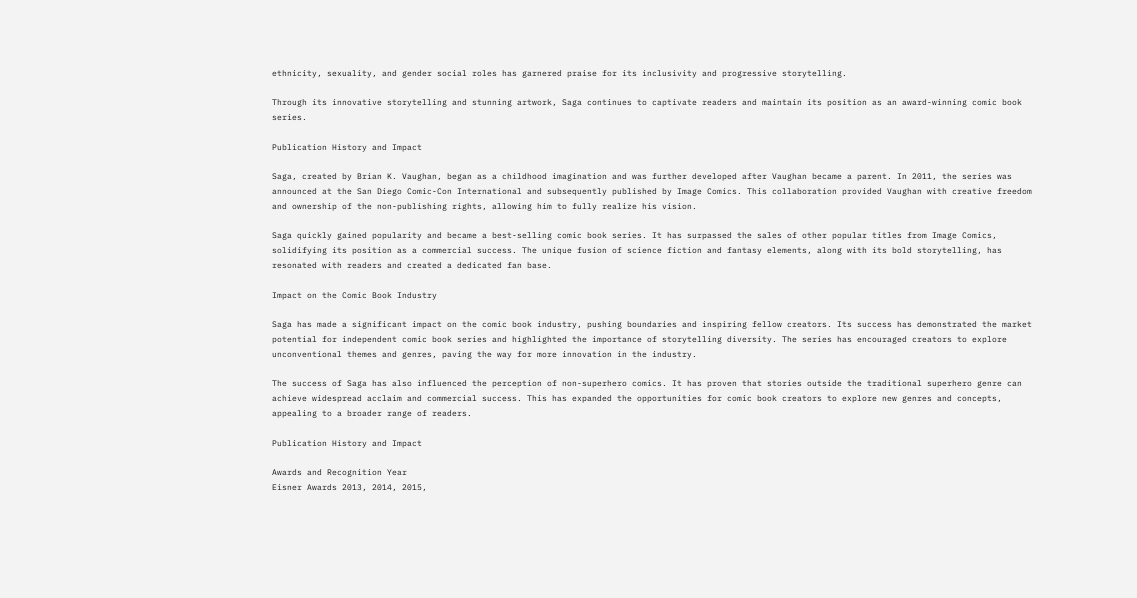ethnicity, sexuality, and gender social roles has garnered praise for its inclusivity and progressive storytelling.

Through its innovative storytelling and stunning artwork, Saga continues to captivate readers and maintain its position as an award-winning comic book series.

Publication History and Impact

Saga, created by Brian K. Vaughan, began as a childhood imagination and was further developed after Vaughan became a parent. In 2011, the series was announced at the San Diego Comic-Con International and subsequently published by Image Comics. This collaboration provided Vaughan with creative freedom and ownership of the non-publishing rights, allowing him to fully realize his vision.

Saga quickly gained popularity and became a best-selling comic book series. It has surpassed the sales of other popular titles from Image Comics, solidifying its position as a commercial success. The unique fusion of science fiction and fantasy elements, along with its bold storytelling, has resonated with readers and created a dedicated fan base.

Impact on the Comic Book Industry

Saga has made a significant impact on the comic book industry, pushing boundaries and inspiring fellow creators. Its success has demonstrated the market potential for independent comic book series and highlighted the importance of storytelling diversity. The series has encouraged creators to explore unconventional themes and genres, paving the way for more innovation in the industry.

The success of Saga has also influenced the perception of non-superhero comics. It has proven that stories outside the traditional superhero genre can achieve widespread acclaim and commercial success. This has expanded the opportunities for comic book creators to explore new genres and concepts, appealing to a broader range of readers.

Publication History and Impact

Awards and Recognition Year
Eisner Awards 2013, 2014, 2015,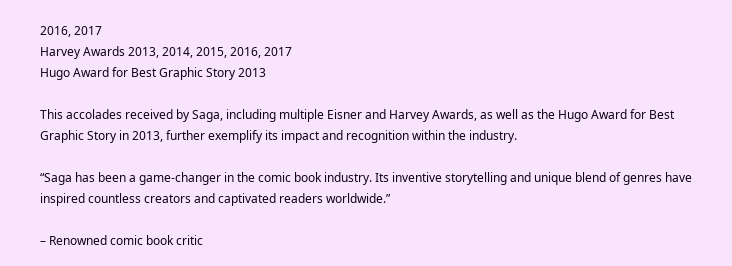2016, 2017
Harvey Awards 2013, 2014, 2015, 2016, 2017
Hugo Award for Best Graphic Story 2013

This accolades received by Saga, including multiple Eisner and Harvey Awards, as well as the Hugo Award for Best Graphic Story in 2013, further exemplify its impact and recognition within the industry.

“Saga has been a game-changer in the comic book industry. Its inventive storytelling and unique blend of genres have inspired countless creators and captivated readers worldwide.”

– Renowned comic book critic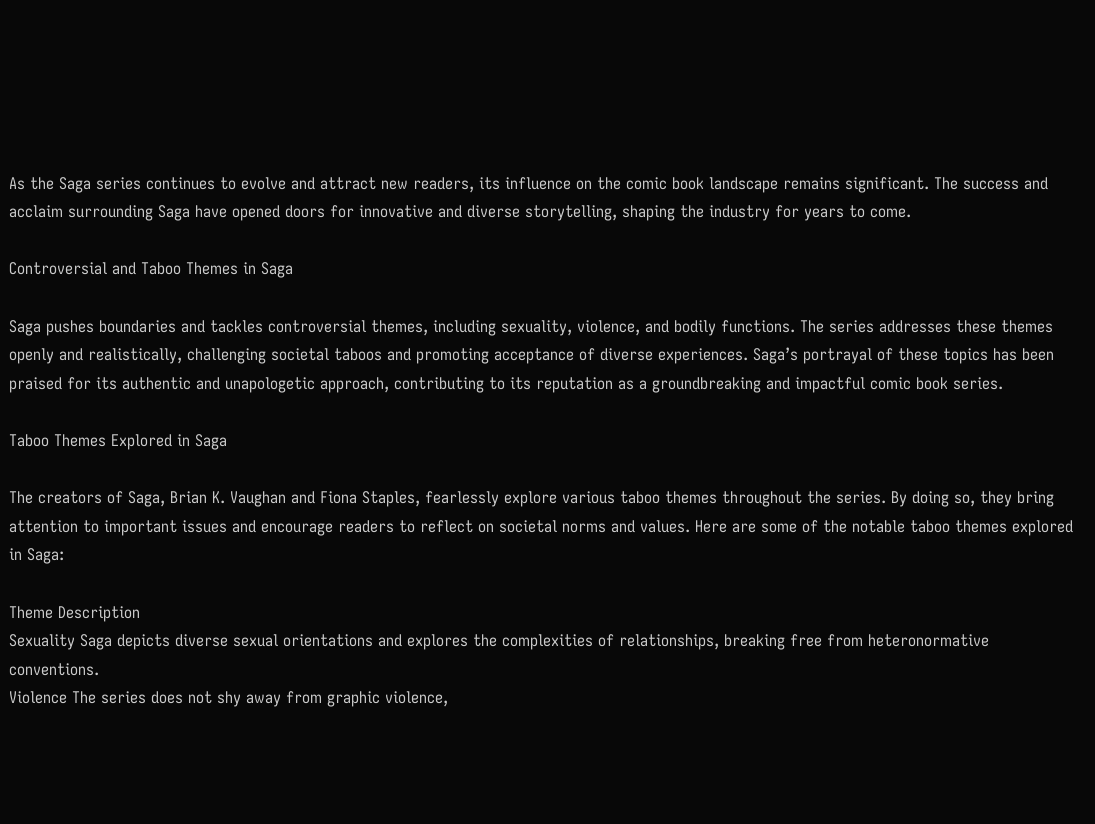As the Saga series continues to evolve and attract new readers, its influence on the comic book landscape remains significant. The success and acclaim surrounding Saga have opened doors for innovative and diverse storytelling, shaping the industry for years to come.

Controversial and Taboo Themes in Saga

Saga pushes boundaries and tackles controversial themes, including sexuality, violence, and bodily functions. The series addresses these themes openly and realistically, challenging societal taboos and promoting acceptance of diverse experiences. Saga’s portrayal of these topics has been praised for its authentic and unapologetic approach, contributing to its reputation as a groundbreaking and impactful comic book series.

Taboo Themes Explored in Saga

The creators of Saga, Brian K. Vaughan and Fiona Staples, fearlessly explore various taboo themes throughout the series. By doing so, they bring attention to important issues and encourage readers to reflect on societal norms and values. Here are some of the notable taboo themes explored in Saga:

Theme Description
Sexuality Saga depicts diverse sexual orientations and explores the complexities of relationships, breaking free from heteronormative conventions.
Violence The series does not shy away from graphic violence,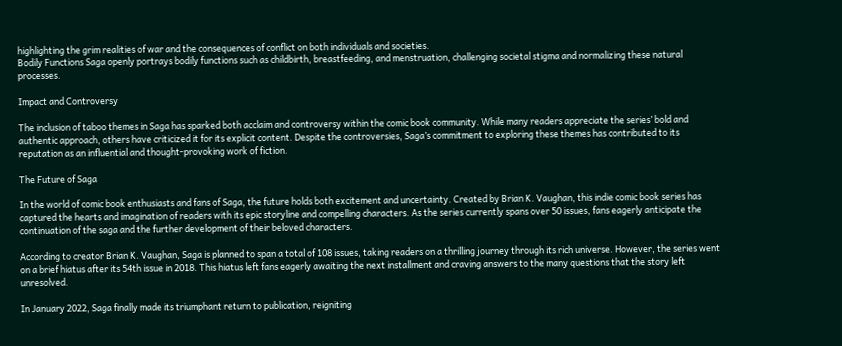highlighting the grim realities of war and the consequences of conflict on both individuals and societies.
Bodily Functions Saga openly portrays bodily functions such as childbirth, breastfeeding, and menstruation, challenging societal stigma and normalizing these natural processes.

Impact and Controversy

The inclusion of taboo themes in Saga has sparked both acclaim and controversy within the comic book community. While many readers appreciate the series’ bold and authentic approach, others have criticized it for its explicit content. Despite the controversies, Saga’s commitment to exploring these themes has contributed to its reputation as an influential and thought-provoking work of fiction.

The Future of Saga

In the world of comic book enthusiasts and fans of Saga, the future holds both excitement and uncertainty. Created by Brian K. Vaughan, this indie comic book series has captured the hearts and imagination of readers with its epic storyline and compelling characters. As the series currently spans over 50 issues, fans eagerly anticipate the continuation of the saga and the further development of their beloved characters.

According to creator Brian K. Vaughan, Saga is planned to span a total of 108 issues, taking readers on a thrilling journey through its rich universe. However, the series went on a brief hiatus after its 54th issue in 2018. This hiatus left fans eagerly awaiting the next installment and craving answers to the many questions that the story left unresolved.

In January 2022, Saga finally made its triumphant return to publication, reigniting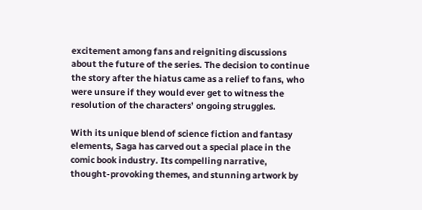excitement among fans and reigniting discussions about the future of the series. The decision to continue the story after the hiatus came as a relief to fans, who were unsure if they would ever get to witness the resolution of the characters’ ongoing struggles.

With its unique blend of science fiction and fantasy elements, Saga has carved out a special place in the comic book industry. Its compelling narrative, thought-provoking themes, and stunning artwork by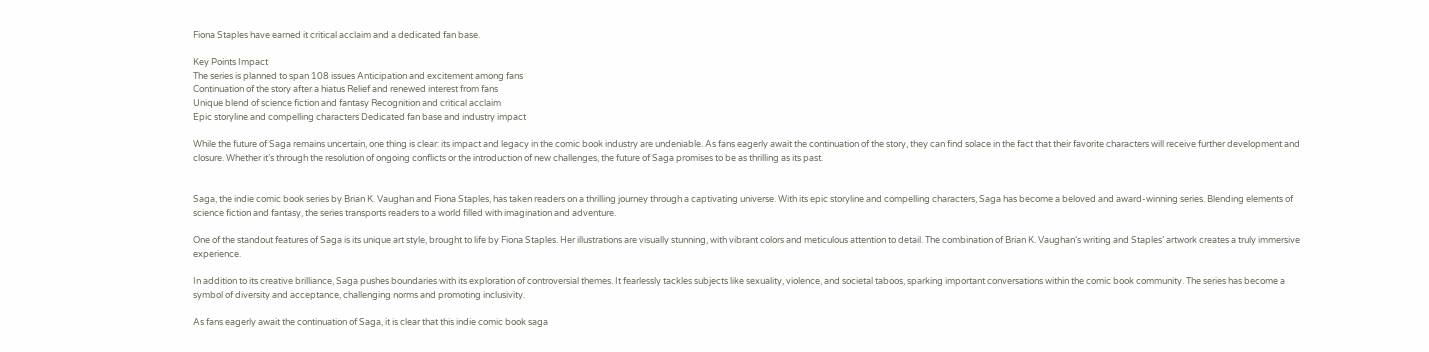Fiona Staples have earned it critical acclaim and a dedicated fan base.

Key Points Impact
The series is planned to span 108 issues Anticipation and excitement among fans
Continuation of the story after a hiatus Relief and renewed interest from fans
Unique blend of science fiction and fantasy Recognition and critical acclaim
Epic storyline and compelling characters Dedicated fan base and industry impact

While the future of Saga remains uncertain, one thing is clear: its impact and legacy in the comic book industry are undeniable. As fans eagerly await the continuation of the story, they can find solace in the fact that their favorite characters will receive further development and closure. Whether it’s through the resolution of ongoing conflicts or the introduction of new challenges, the future of Saga promises to be as thrilling as its past.


Saga, the indie comic book series by Brian K. Vaughan and Fiona Staples, has taken readers on a thrilling journey through a captivating universe. With its epic storyline and compelling characters, Saga has become a beloved and award-winning series. Blending elements of science fiction and fantasy, the series transports readers to a world filled with imagination and adventure.

One of the standout features of Saga is its unique art style, brought to life by Fiona Staples. Her illustrations are visually stunning, with vibrant colors and meticulous attention to detail. The combination of Brian K. Vaughan’s writing and Staples’ artwork creates a truly immersive experience.

In addition to its creative brilliance, Saga pushes boundaries with its exploration of controversial themes. It fearlessly tackles subjects like sexuality, violence, and societal taboos, sparking important conversations within the comic book community. The series has become a symbol of diversity and acceptance, challenging norms and promoting inclusivity.

As fans eagerly await the continuation of Saga, it is clear that this indie comic book saga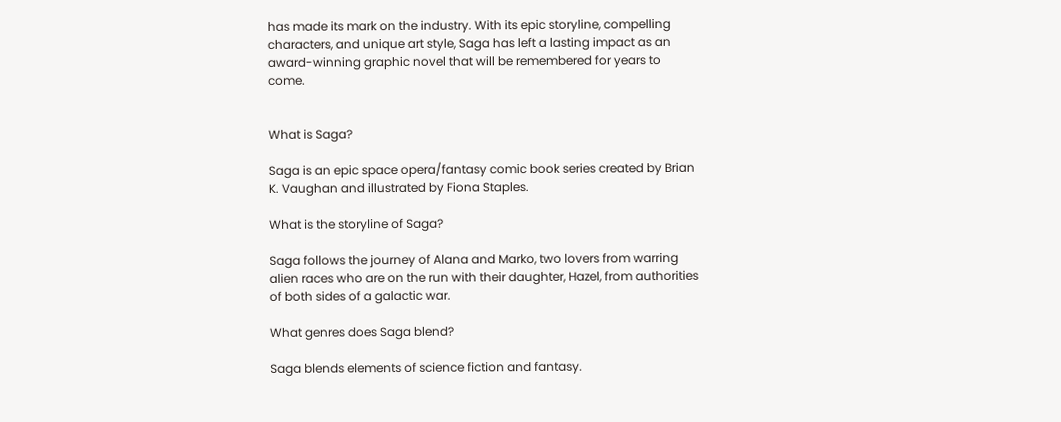has made its mark on the industry. With its epic storyline, compelling characters, and unique art style, Saga has left a lasting impact as an award-winning graphic novel that will be remembered for years to come.


What is Saga?

Saga is an epic space opera/fantasy comic book series created by Brian K. Vaughan and illustrated by Fiona Staples.

What is the storyline of Saga?

Saga follows the journey of Alana and Marko, two lovers from warring alien races who are on the run with their daughter, Hazel, from authorities of both sides of a galactic war.

What genres does Saga blend?

Saga blends elements of science fiction and fantasy.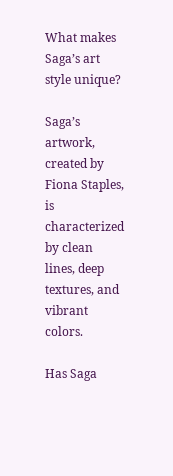What makes Saga’s art style unique?

Saga’s artwork, created by Fiona Staples, is characterized by clean lines, deep textures, and vibrant colors.

Has Saga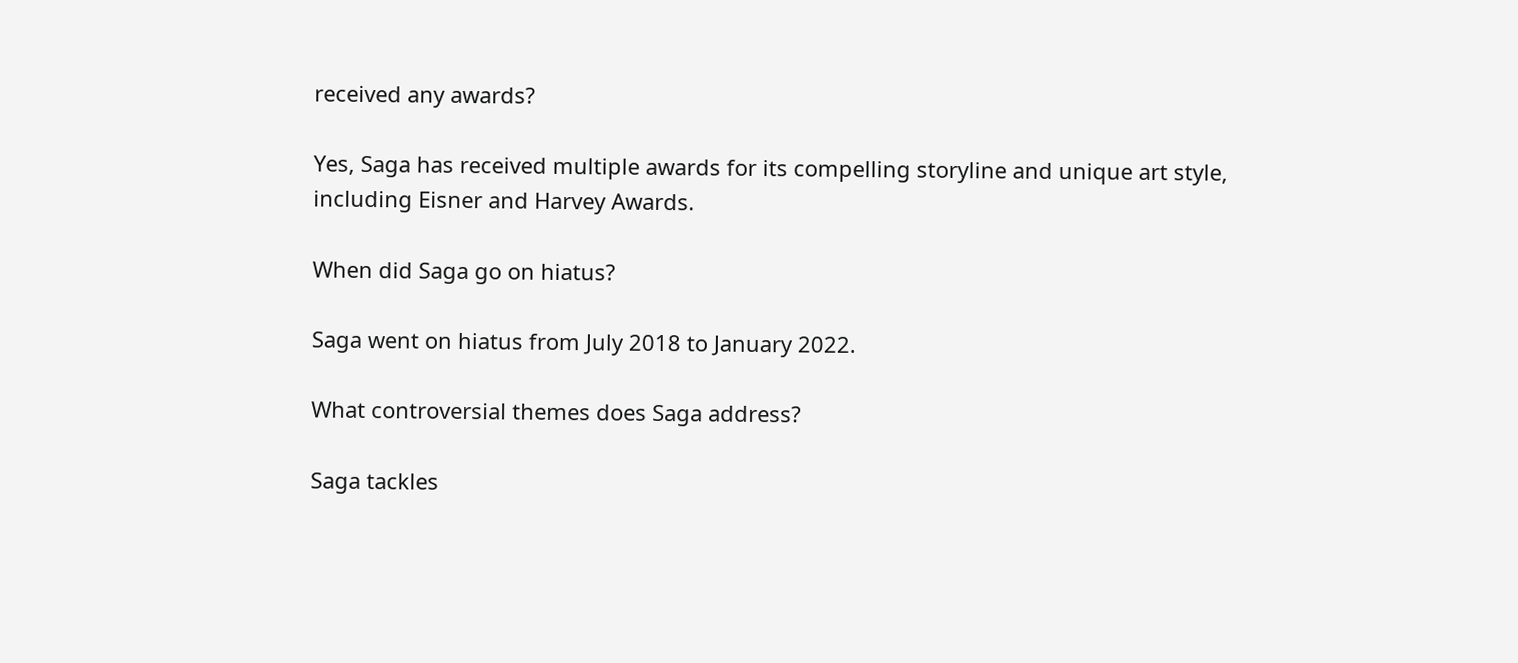received any awards?

Yes, Saga has received multiple awards for its compelling storyline and unique art style, including Eisner and Harvey Awards.

When did Saga go on hiatus?

Saga went on hiatus from July 2018 to January 2022.

What controversial themes does Saga address?

Saga tackles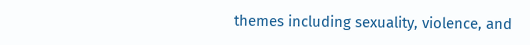themes including sexuality, violence, and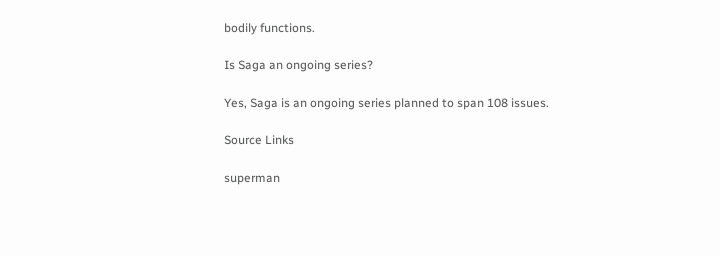bodily functions.

Is Saga an ongoing series?

Yes, Saga is an ongoing series planned to span 108 issues.

Source Links

superman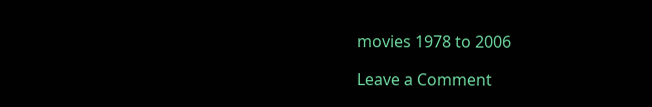movies 1978 to 2006

Leave a Comment